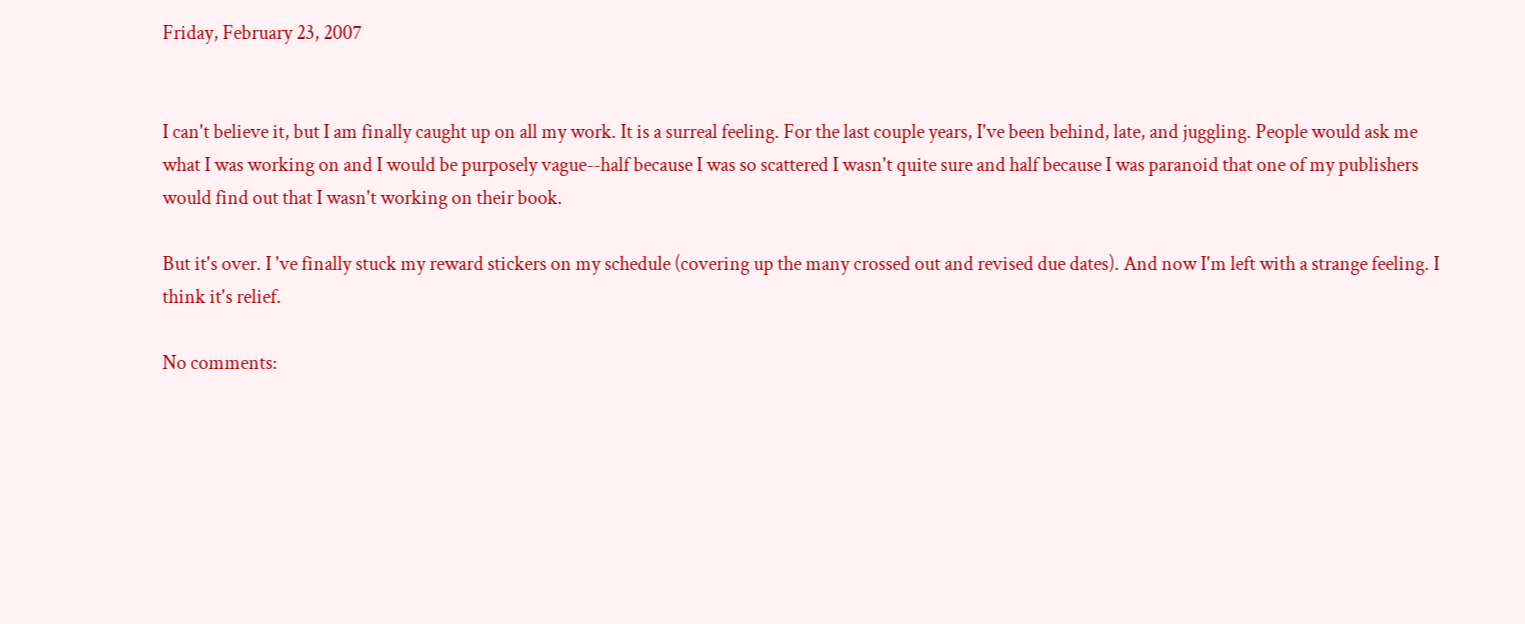Friday, February 23, 2007


I can't believe it, but I am finally caught up on all my work. It is a surreal feeling. For the last couple years, I've been behind, late, and juggling. People would ask me what I was working on and I would be purposely vague--half because I was so scattered I wasn't quite sure and half because I was paranoid that one of my publishers would find out that I wasn't working on their book.

But it's over. I 've finally stuck my reward stickers on my schedule (covering up the many crossed out and revised due dates). And now I'm left with a strange feeling. I think it's relief.

No comments: